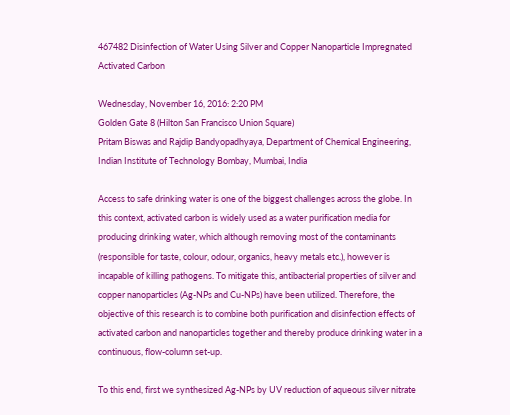467482 Disinfection of Water Using Silver and Copper Nanoparticle Impregnated Activated Carbon

Wednesday, November 16, 2016: 2:20 PM
Golden Gate 8 (Hilton San Francisco Union Square)
Pritam Biswas and Rajdip Bandyopadhyaya, Department of Chemical Engineering, Indian Institute of Technology Bombay, Mumbai, India

Access to safe drinking water is one of the biggest challenges across the globe. In this context, activated carbon is widely used as a water purification media for producing drinking water, which although removing most of the contaminants (responsible for taste, colour, odour, organics, heavy metals etc.), however is incapable of killing pathogens. To mitigate this, antibacterial properties of silver and copper nanoparticles (Ag-NPs and Cu-NPs) have been utilized. Therefore, the objective of this research is to combine both purification and disinfection effects of activated carbon and nanoparticles together and thereby produce drinking water in a continuous, flow-column set-up.

To this end, first we synthesized Ag-NPs by UV reduction of aqueous silver nitrate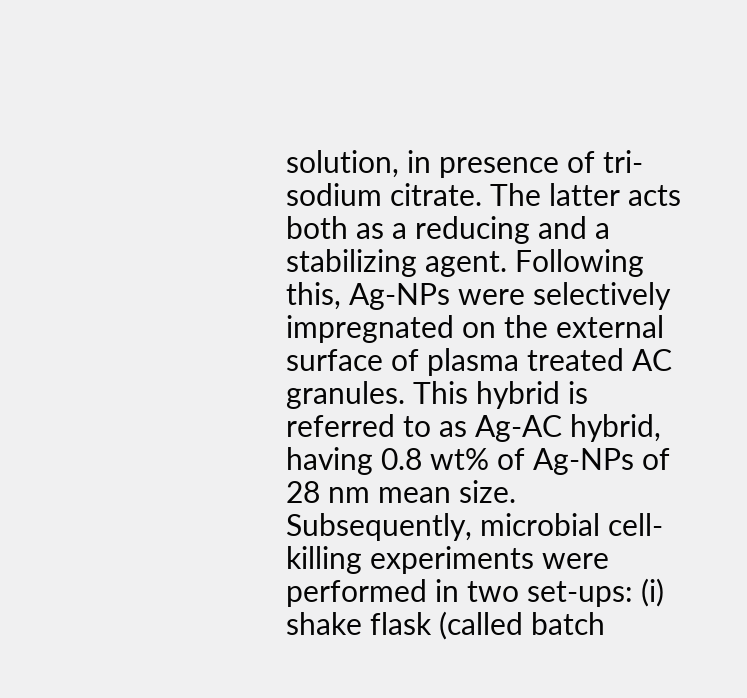solution, in presence of tri-sodium citrate. The latter acts both as a reducing and a stabilizing agent. Following this, Ag-NPs were selectively impregnated on the external surface of plasma treated AC granules. This hybrid is referred to as Ag-AC hybrid, having 0.8 wt% of Ag-NPs of 28 nm mean size. Subsequently, microbial cell-killing experiments were performed in two set-ups: (i) shake flask (called batch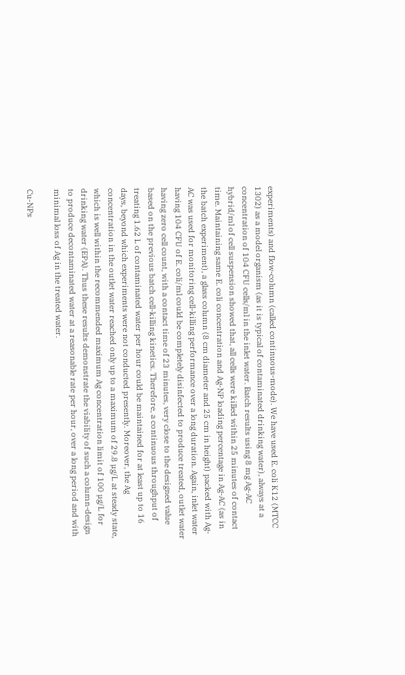experiments) and flow-column (called continuous-mode). We have used E. coli K12 (MTCC 1302) as a model organism (as it is typical of contaminated drinking water), always at a concentration of 104 CFU cells/ml in the inlet water. Batch results using 8 mg Ag-AC hybrid/ml of cell suspension showed that, all cells were killed within 25 minutes of contact time. Maintaining same E. coli concentration and Ag-NP loading percentage in Ag-AC (as in the batch experiment), a glass column (8 cm diameter and 25 cm in height) packed with Ag-AC was used for monitoring cell-killing performance over a long duration. Again, inlet water having 104 CFU of E. coli/ml could be completely disinfected to produce treated, outlet water having zero cell count, with a contact time of 23 minutes, very close to the designed value based on the previous batch cell-killing kinetics. Therefore, a continuous throughput of treating 1.62 L of contaminated water per hour could be maintained for at least up to 16 days, beyond which experiments were not conducted presently. Moreover, the Ag concentration in the outlet water reached only up to a maximum of 29.8 µg/L at steady state, which is well within the recommended maximum Ag concentration limit of 100 µg/L for drinking water (EPA). Thus these results demonstrate the viability of such a column-design to produce decontaminated water at a reasonable rate per hour, over a long period and with minimal loss of Ag in the treated water.

Cu-NPs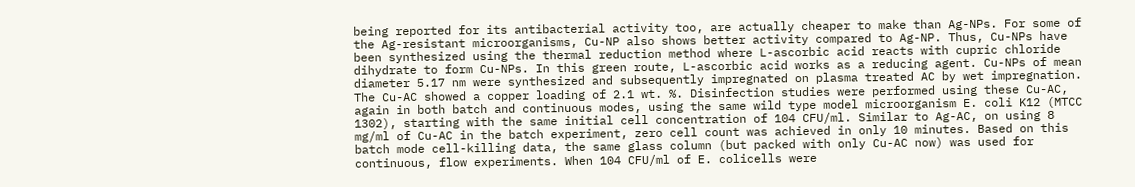being reported for its antibacterial activity too, are actually cheaper to make than Ag-NPs. For some of the Ag-resistant microorganisms, Cu-NP also shows better activity compared to Ag-NP. Thus, Cu-NPs have been synthesized using the thermal reduction method where L-ascorbic acid reacts with cupric chloride dihydrate to form Cu-NPs. In this green route, L-ascorbic acid works as a reducing agent. Cu-NPs of mean diameter 5.17 nm were synthesized and subsequently impregnated on plasma treated AC by wet impregnation. The Cu-AC showed a copper loading of 2.1 wt. %. Disinfection studies were performed using these Cu-AC, again in both batch and continuous modes, using the same wild type model microorganism E. coli K12 (MTCC 1302), starting with the same initial cell concentration of 104 CFU/ml. Similar to Ag-AC, on using 8 mg/ml of Cu-AC in the batch experiment, zero cell count was achieved in only 10 minutes. Based on this batch mode cell-killing data, the same glass column (but packed with only Cu-AC now) was used for continuous, flow experiments. When 104 CFU/ml of E. colicells were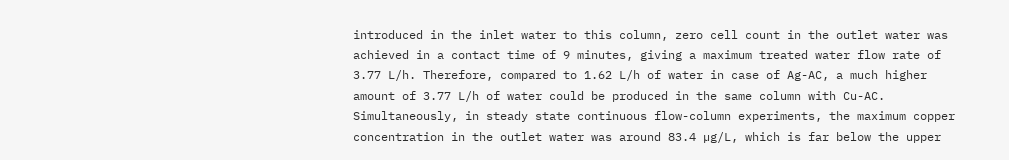introduced in the inlet water to this column, zero cell count in the outlet water was achieved in a contact time of 9 minutes, giving a maximum treated water flow rate of 3.77 L/h. Therefore, compared to 1.62 L/h of water in case of Ag-AC, a much higher amount of 3.77 L/h of water could be produced in the same column with Cu-AC. Simultaneously, in steady state continuous flow-column experiments, the maximum copper concentration in the outlet water was around 83.4 µg/L, which is far below the upper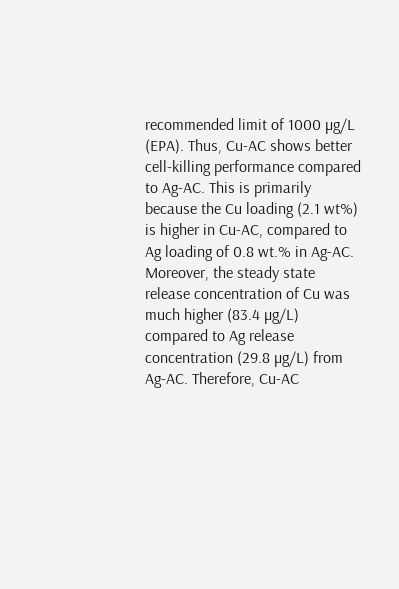recommended limit of 1000 µg/L (EPA). Thus, Cu-AC shows better cell-killing performance compared to Ag-AC. This is primarily because the Cu loading (2.1 wt%) is higher in Cu-AC, compared to Ag loading of 0.8 wt.% in Ag-AC. Moreover, the steady state release concentration of Cu was much higher (83.4 µg/L) compared to Ag release concentration (29.8 µg/L) from Ag-AC. Therefore, Cu-AC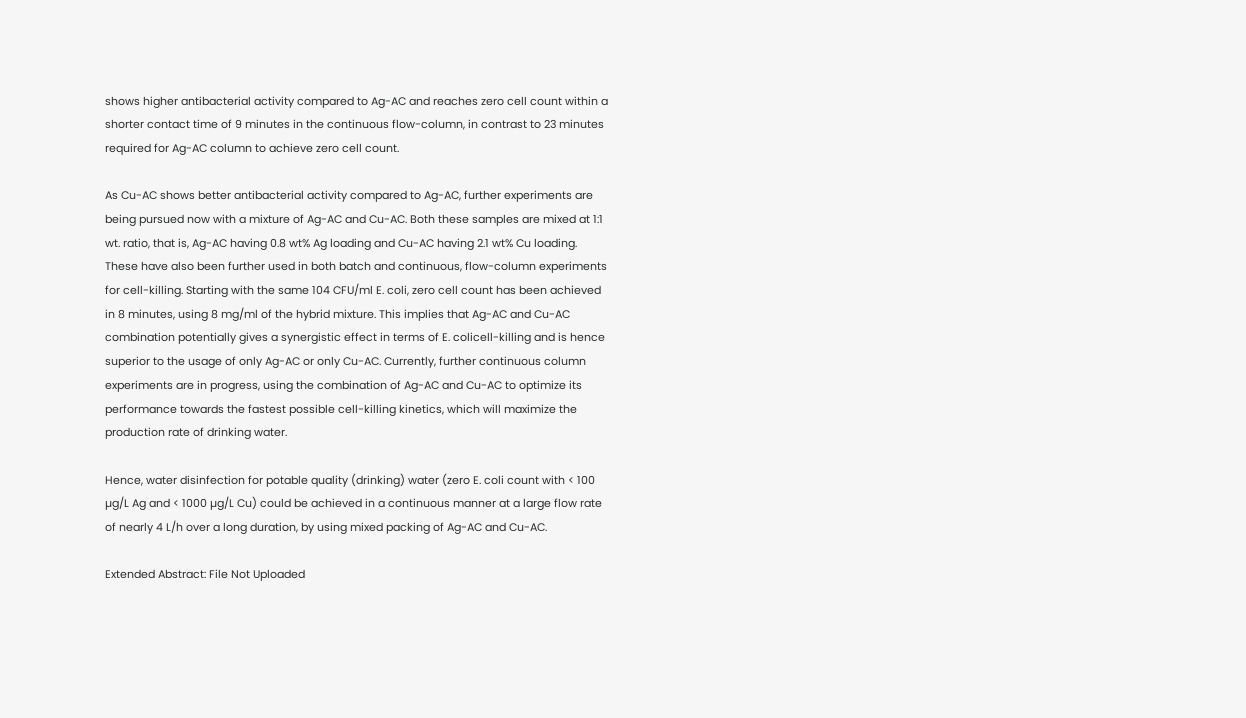shows higher antibacterial activity compared to Ag-AC and reaches zero cell count within a shorter contact time of 9 minutes in the continuous flow-column, in contrast to 23 minutes required for Ag-AC column to achieve zero cell count.

As Cu-AC shows better antibacterial activity compared to Ag-AC, further experiments are being pursued now with a mixture of Ag-AC and Cu-AC. Both these samples are mixed at 1:1 wt. ratio, that is, Ag-AC having 0.8 wt% Ag loading and Cu-AC having 2.1 wt% Cu loading. These have also been further used in both batch and continuous, flow-column experiments for cell-killing. Starting with the same 104 CFU/ml E. coli, zero cell count has been achieved in 8 minutes, using 8 mg/ml of the hybrid mixture. This implies that Ag-AC and Cu-AC combination potentially gives a synergistic effect in terms of E. colicell-killing and is hence superior to the usage of only Ag-AC or only Cu-AC. Currently, further continuous column experiments are in progress, using the combination of Ag-AC and Cu-AC to optimize its performance towards the fastest possible cell-killing kinetics, which will maximize the production rate of drinking water.

Hence, water disinfection for potable quality (drinking) water (zero E. coli count with < 100 µg/L Ag and < 1000 µg/L Cu) could be achieved in a continuous manner at a large flow rate of nearly 4 L/h over a long duration, by using mixed packing of Ag-AC and Cu-AC.

Extended Abstract: File Not Uploaded